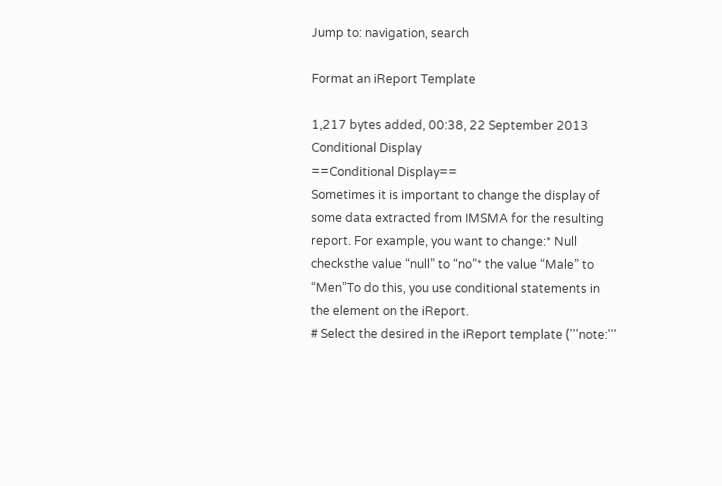Jump to: navigation, search

Format an iReport Template

1,217 bytes added, 00:38, 22 September 2013
Conditional Display
==Conditional Display==
Sometimes it is important to change the display of some data extracted from IMSMA for the resulting report. For example, you want to change:* Null checksthe value “null” to “no”* the value “Male” to “Men”To do this, you use conditional statements in the element on the iReport.
# Select the desired in the iReport template ('''note:'''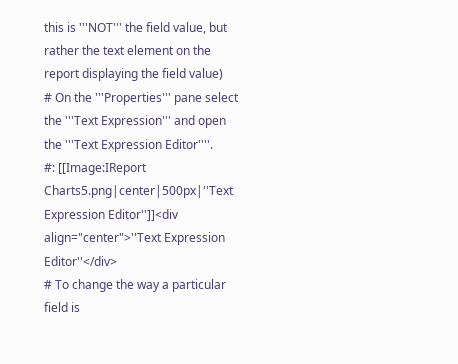this is '''NOT''' the field value, but rather the text element on the report displaying the field value)
# On the '''Properties''' pane select the '''Text Expression''' and open the '''Text Expression Editor''''.
#: [[Image:IReport Charts5.png|center|500px|''Text Expression Editor'']]<div align="center">''Text Expression Editor''</div>
# To change the way a particular field is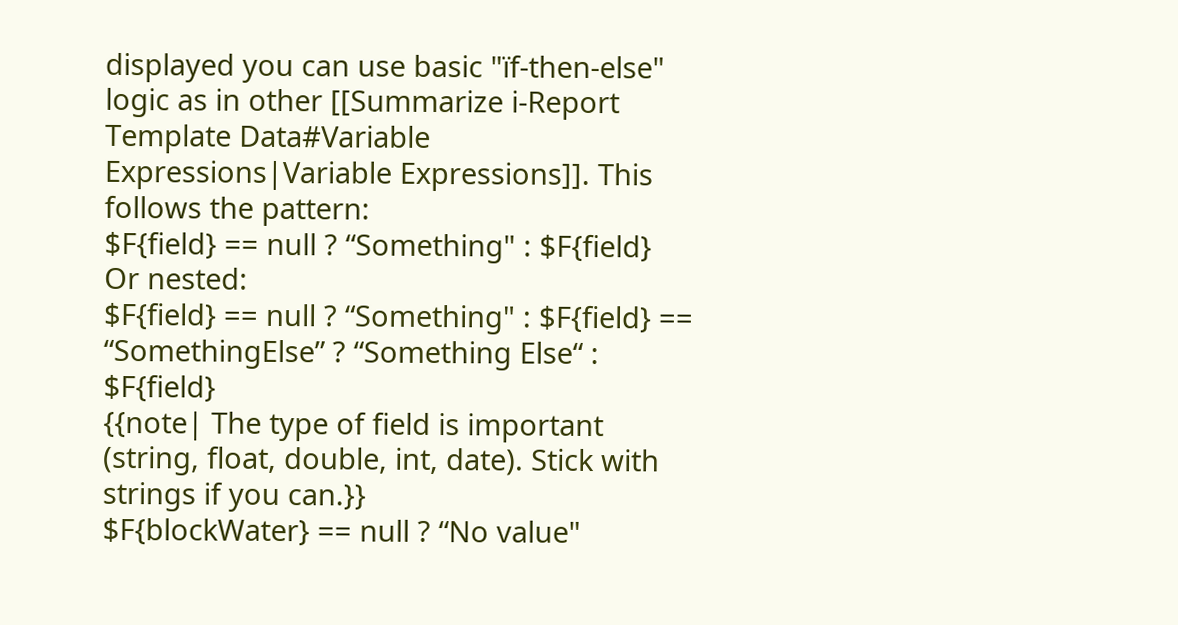displayed you can use basic "ïf-then-else" logic as in other [[Summarize i-Report Template Data#Variable Expressions|Variable Expressions]]. This follows the pattern:
$F{field} == null ? “Something" : $F{field}
Or nested:
$F{field} == null ? “Something" : $F{field} == “SomethingElse” ? “Something Else“ : $F{field}
{{note| The type of field is important (string, float, double, int, date). Stick with strings if you can.}}
$F{blockWater} == null ? “No value"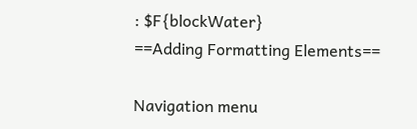: $F{blockWater}
==Adding Formatting Elements==

Navigation menu